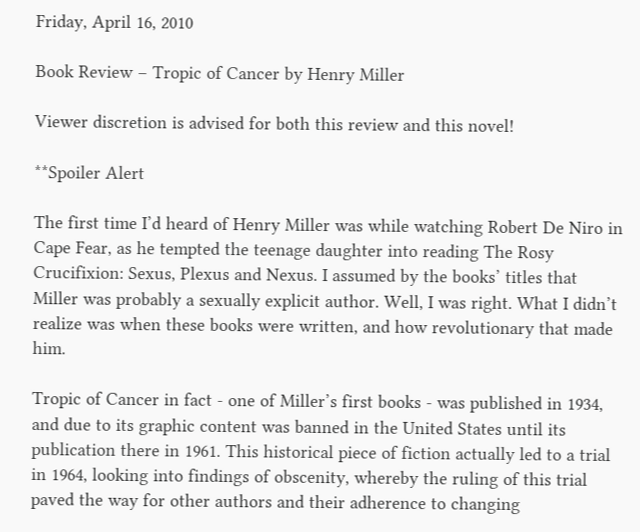Friday, April 16, 2010

Book Review – Tropic of Cancer by Henry Miller

Viewer discretion is advised for both this review and this novel!

**Spoiler Alert

The first time I’d heard of Henry Miller was while watching Robert De Niro in Cape Fear, as he tempted the teenage daughter into reading The Rosy Crucifixion: Sexus, Plexus and Nexus. I assumed by the books’ titles that Miller was probably a sexually explicit author. Well, I was right. What I didn’t realize was when these books were written, and how revolutionary that made him.

Tropic of Cancer in fact - one of Miller’s first books - was published in 1934, and due to its graphic content was banned in the United States until its publication there in 1961. This historical piece of fiction actually led to a trial in 1964, looking into findings of obscenity, whereby the ruling of this trial paved the way for other authors and their adherence to changing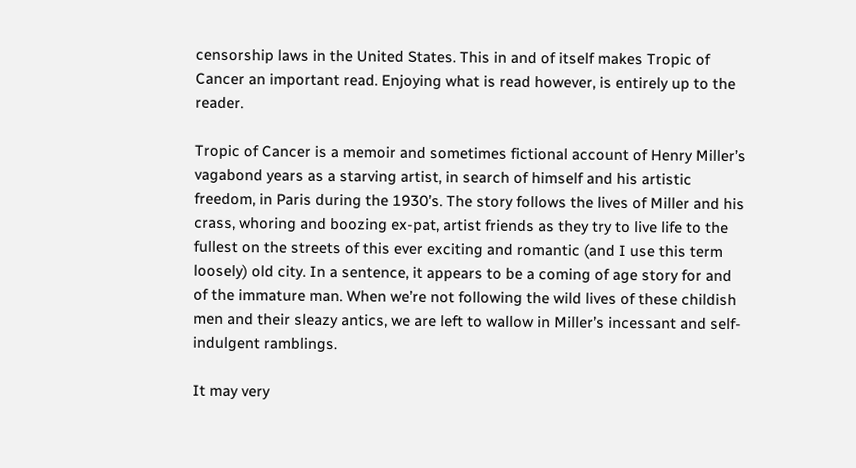censorship laws in the United States. This in and of itself makes Tropic of Cancer an important read. Enjoying what is read however, is entirely up to the reader.

Tropic of Cancer is a memoir and sometimes fictional account of Henry Miller’s vagabond years as a starving artist, in search of himself and his artistic freedom, in Paris during the 1930’s. The story follows the lives of Miller and his crass, whoring and boozing ex-pat, artist friends as they try to live life to the fullest on the streets of this ever exciting and romantic (and I use this term loosely) old city. In a sentence, it appears to be a coming of age story for and of the immature man. When we’re not following the wild lives of these childish men and their sleazy antics, we are left to wallow in Miller’s incessant and self-indulgent ramblings.

It may very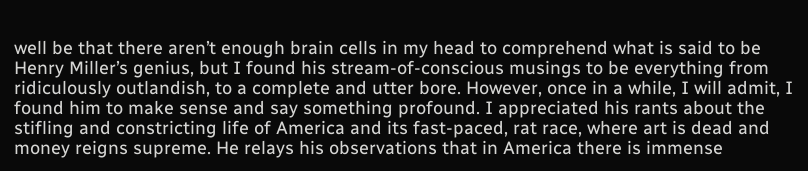well be that there aren’t enough brain cells in my head to comprehend what is said to be Henry Miller’s genius, but I found his stream-of-conscious musings to be everything from ridiculously outlandish, to a complete and utter bore. However, once in a while, I will admit, I found him to make sense and say something profound. I appreciated his rants about the stifling and constricting life of America and its fast-paced, rat race, where art is dead and money reigns supreme. He relays his observations that in America there is immense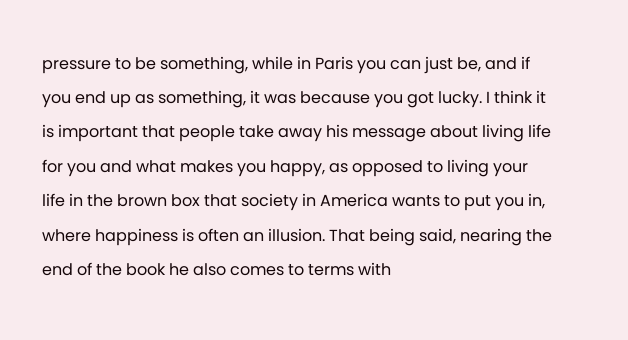pressure to be something, while in Paris you can just be, and if you end up as something, it was because you got lucky. I think it is important that people take away his message about living life for you and what makes you happy, as opposed to living your life in the brown box that society in America wants to put you in, where happiness is often an illusion. That being said, nearing the end of the book he also comes to terms with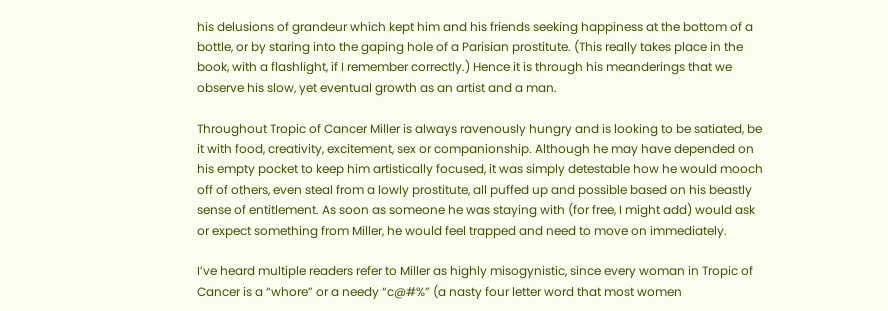his delusions of grandeur which kept him and his friends seeking happiness at the bottom of a bottle, or by staring into the gaping hole of a Parisian prostitute. (This really takes place in the book, with a flashlight, if I remember correctly.) Hence it is through his meanderings that we observe his slow, yet eventual growth as an artist and a man.

Throughout Tropic of Cancer Miller is always ravenously hungry and is looking to be satiated, be it with food, creativity, excitement, sex or companionship. Although he may have depended on his empty pocket to keep him artistically focused, it was simply detestable how he would mooch off of others, even steal from a lowly prostitute, all puffed up and possible based on his beastly sense of entitlement. As soon as someone he was staying with (for free, I might add) would ask or expect something from Miller, he would feel trapped and need to move on immediately.

I’ve heard multiple readers refer to Miller as highly misogynistic, since every woman in Tropic of Cancer is a “whore” or a needy “c@#%” (a nasty four letter word that most women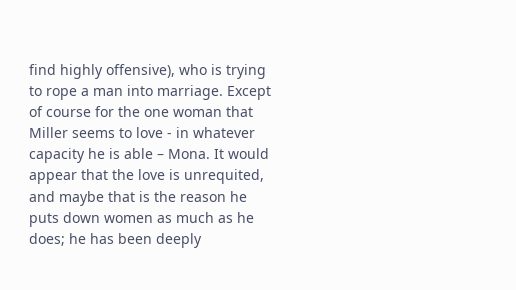find highly offensive), who is trying to rope a man into marriage. Except of course for the one woman that Miller seems to love - in whatever capacity he is able – Mona. It would appear that the love is unrequited, and maybe that is the reason he puts down women as much as he does; he has been deeply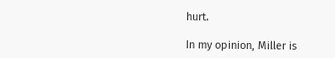hurt.

In my opinion, Miller is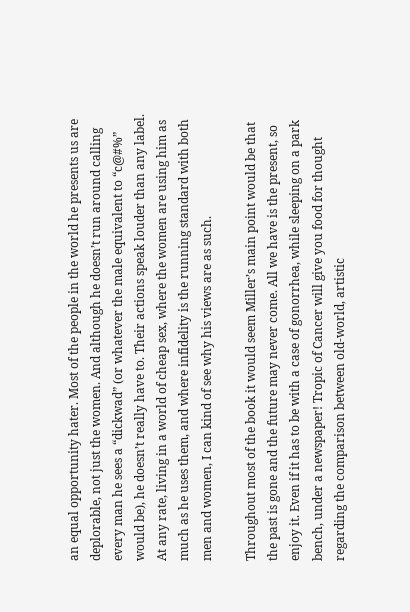an equal opportunity hater. Most of the people in the world he presents us are deplorable, not just the women. And although he doesn’t run around calling every man he sees a “dickwad” (or whatever the male equivalent to “c@#%” would be), he doesn’t really have to. Their actions speak louder than any label. At any rate, living in a world of cheap sex, where the women are using him as much as he uses them, and where infidelity is the running standard with both men and women, I can kind of see why his views are as such.

Throughout most of the book it would seem Miller’s main point would be that the past is gone and the future may never come. All we have is the present, so enjoy it. Even if it has to be with a case of gonorrhea, while sleeping on a park bench, under a newspaper! Tropic of Cancer will give you food for thought regarding the comparison between old-world, artistic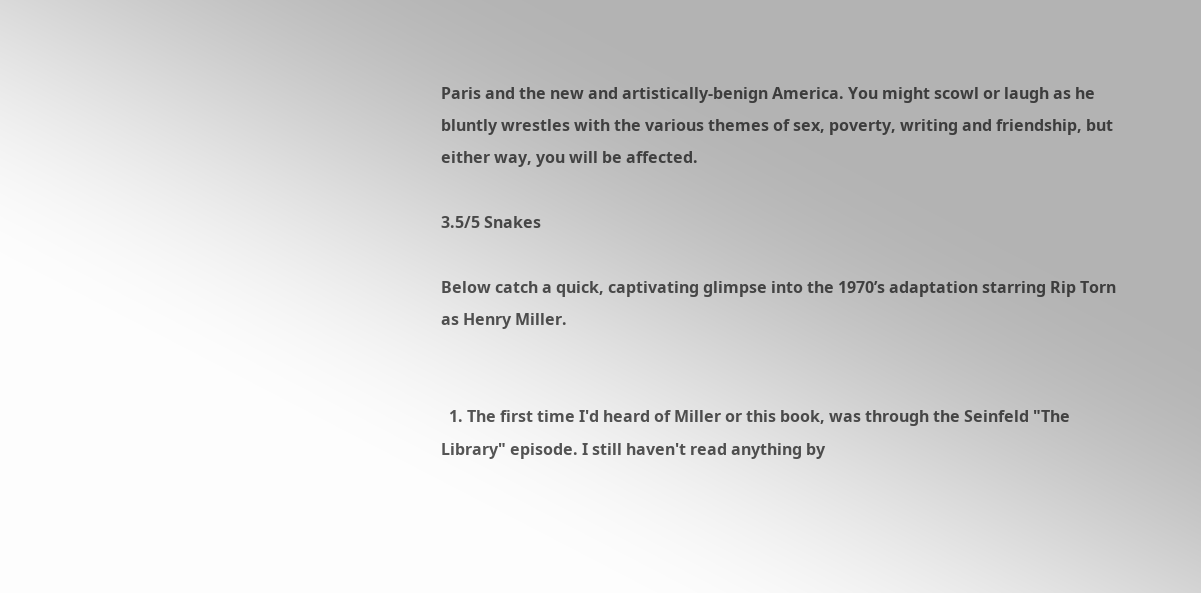Paris and the new and artistically-benign America. You might scowl or laugh as he bluntly wrestles with the various themes of sex, poverty, writing and friendship, but either way, you will be affected.

3.5/5 Snakes

Below catch a quick, captivating glimpse into the 1970’s adaptation starring Rip Torn as Henry Miller.


  1. The first time I'd heard of Miller or this book, was through the Seinfeld "The Library" episode. I still haven't read anything by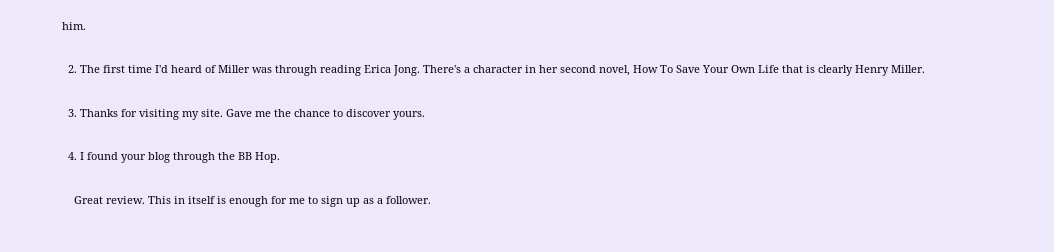him.

  2. The first time I'd heard of Miller was through reading Erica Jong. There's a character in her second novel, How To Save Your Own Life that is clearly Henry Miller.

  3. Thanks for visiting my site. Gave me the chance to discover yours.

  4. I found your blog through the BB Hop.

    Great review. This in itself is enough for me to sign up as a follower.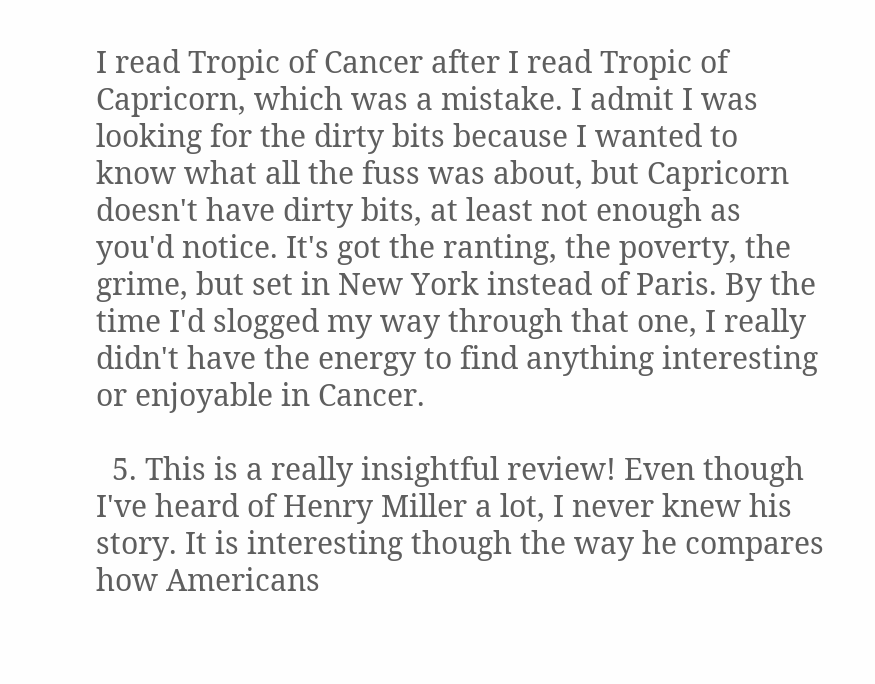I read Tropic of Cancer after I read Tropic of Capricorn, which was a mistake. I admit I was looking for the dirty bits because I wanted to know what all the fuss was about, but Capricorn doesn't have dirty bits, at least not enough as you'd notice. It's got the ranting, the poverty, the grime, but set in New York instead of Paris. By the time I'd slogged my way through that one, I really didn't have the energy to find anything interesting or enjoyable in Cancer.

  5. This is a really insightful review! Even though I've heard of Henry Miller a lot, I never knew his story. It is interesting though the way he compares how Americans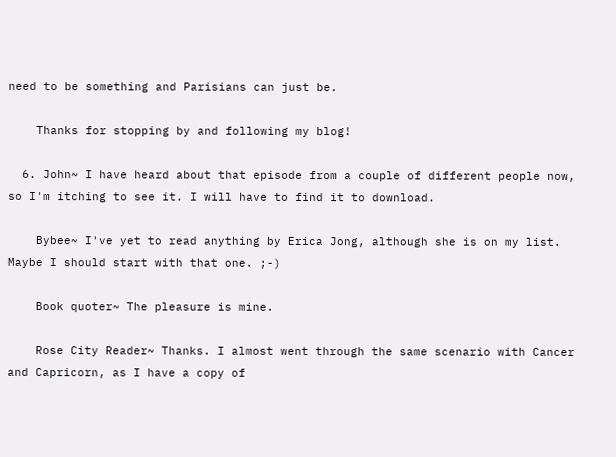need to be something and Parisians can just be.

    Thanks for stopping by and following my blog!

  6. John~ I have heard about that episode from a couple of different people now, so I'm itching to see it. I will have to find it to download.

    Bybee~ I've yet to read anything by Erica Jong, although she is on my list. Maybe I should start with that one. ;-)

    Book quoter~ The pleasure is mine.

    Rose City Reader~ Thanks. I almost went through the same scenario with Cancer and Capricorn, as I have a copy of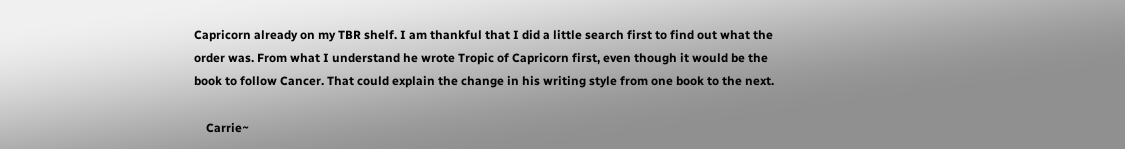Capricorn already on my TBR shelf. I am thankful that I did a little search first to find out what the order was. From what I understand he wrote Tropic of Capricorn first, even though it would be the book to follow Cancer. That could explain the change in his writing style from one book to the next.

    Carrie~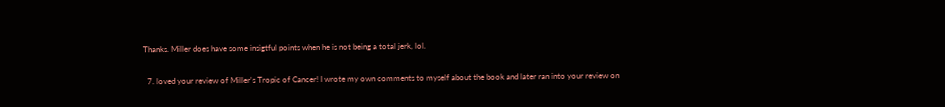Thanks. Miller does have some insigtful points when he is not being a total jerk, lol.

  7. loved your review of Miller's Tropic of Cancer! I wrote my own comments to myself about the book and later ran into your review on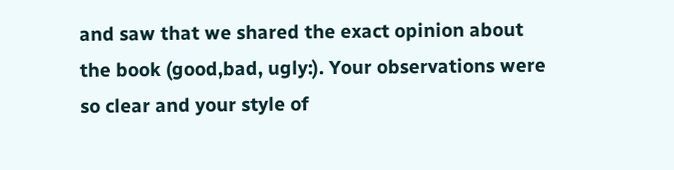and saw that we shared the exact opinion about the book (good,bad, ugly:). Your observations were so clear and your style of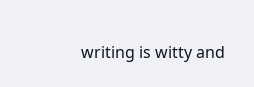writing is witty and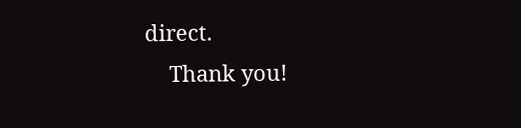direct.
    Thank you!